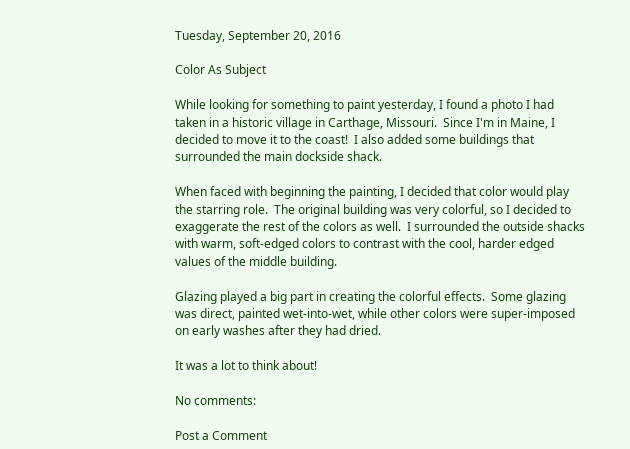Tuesday, September 20, 2016

Color As Subject

While looking for something to paint yesterday, I found a photo I had taken in a historic village in Carthage, Missouri.  Since I'm in Maine, I decided to move it to the coast!  I also added some buildings that surrounded the main dockside shack.

When faced with beginning the painting, I decided that color would play the starring role.  The original building was very colorful, so I decided to exaggerate the rest of the colors as well.  I surrounded the outside shacks with warm, soft-edged colors to contrast with the cool, harder edged values of the middle building.

Glazing played a big part in creating the colorful effects.  Some glazing was direct, painted wet-into-wet, while other colors were super-imposed on early washes after they had dried.

It was a lot to think about!

No comments:

Post a Comment